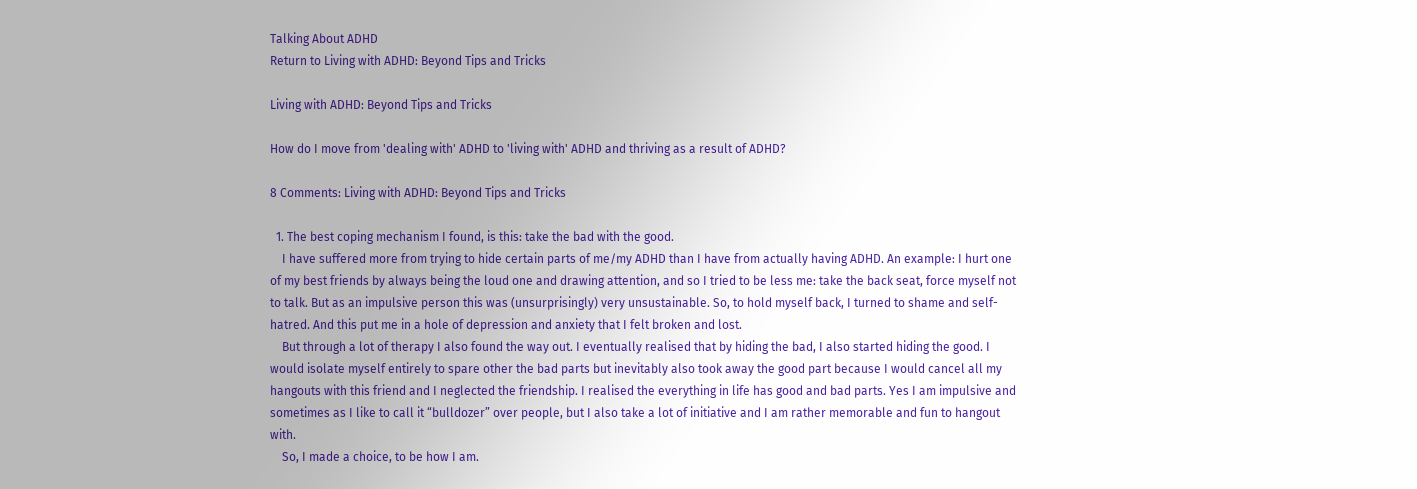Talking About ADHD
Return to Living with ADHD: Beyond Tips and Tricks

Living with ADHD: Beyond Tips and Tricks

How do I move from 'dealing with' ADHD to 'living with' ADHD and thriving as a result of ADHD?

8 Comments: Living with ADHD: Beyond Tips and Tricks

  1. The best coping mechanism I found, is this: take the bad with the good.
    I have suffered more from trying to hide certain parts of me/my ADHD than I have from actually having ADHD. An example: I hurt one of my best friends by always being the loud one and drawing attention, and so I tried to be less me: take the back seat, force myself not to talk. But as an impulsive person this was (unsurprisingly) very unsustainable. So, to hold myself back, I turned to shame and self-hatred. And this put me in a hole of depression and anxiety that I felt broken and lost.
    But through a lot of therapy I also found the way out. I eventually realised that by hiding the bad, I also started hiding the good. I would isolate myself entirely to spare other the bad parts but inevitably also took away the good part because I would cancel all my hangouts with this friend and I neglected the friendship. I realised the everything in life has good and bad parts. Yes I am impulsive and sometimes as I like to call it “bulldozer” over people, but I also take a lot of initiative and I am rather memorable and fun to hangout with.
    So, I made a choice, to be how I am.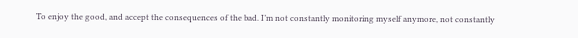To enjoy the good, and accept the consequences of the bad. I’m not constantly monitoring myself anymore, not constantly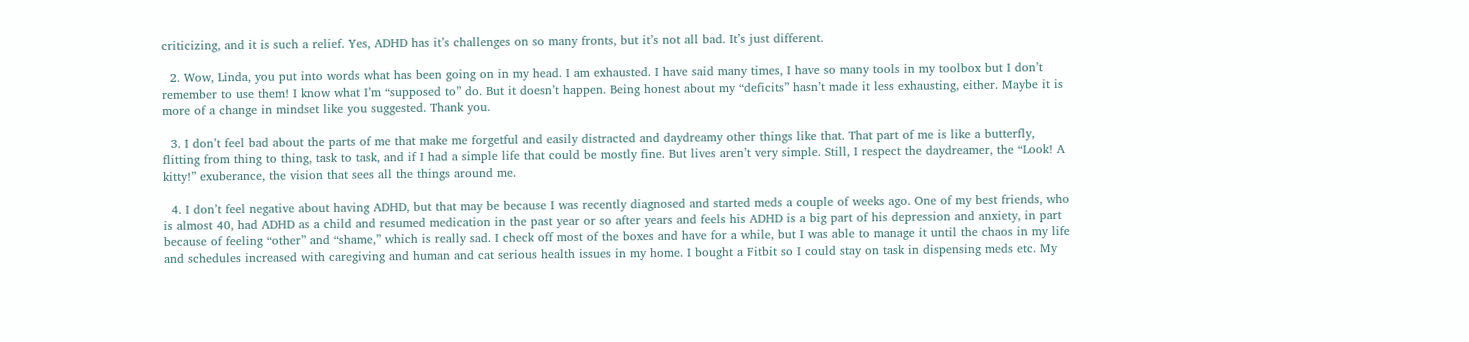criticizing, and it is such a relief. Yes, ADHD has it’s challenges on so many fronts, but it’s not all bad. It’s just different.

  2. Wow, Linda, you put into words what has been going on in my head. I am exhausted. I have said many times, I have so many tools in my toolbox but I don’t remember to use them! I know what I’m “supposed to” do. But it doesn’t happen. Being honest about my “deficits” hasn’t made it less exhausting, either. Maybe it is more of a change in mindset like you suggested. Thank you.

  3. I don’t feel bad about the parts of me that make me forgetful and easily distracted and daydreamy other things like that. That part of me is like a butterfly, flitting from thing to thing, task to task, and if I had a simple life that could be mostly fine. But lives aren’t very simple. Still, I respect the daydreamer, the “Look! A kitty!” exuberance, the vision that sees all the things around me.

  4. I don’t feel negative about having ADHD, but that may be because I was recently diagnosed and started meds a couple of weeks ago. One of my best friends, who is almost 40, had ADHD as a child and resumed medication in the past year or so after years and feels his ADHD is a big part of his depression and anxiety, in part because of feeling “other” and “shame,” which is really sad. I check off most of the boxes and have for a while, but I was able to manage it until the chaos in my life and schedules increased with caregiving and human and cat serious health issues in my home. I bought a Fitbit so I could stay on task in dispensing meds etc. My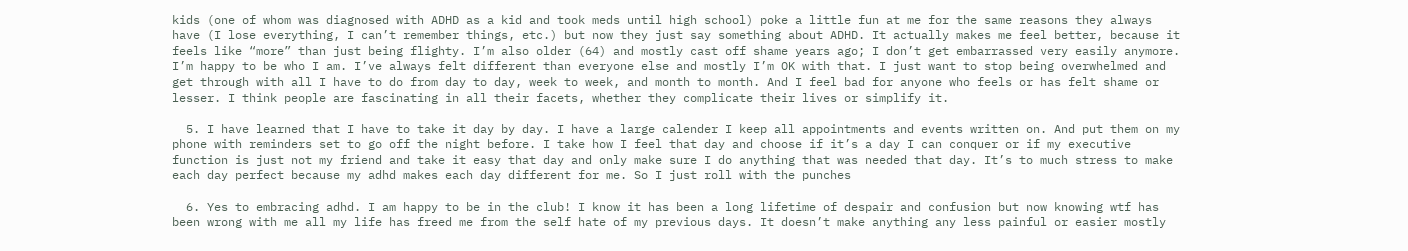kids (one of whom was diagnosed with ADHD as a kid and took meds until high school) poke a little fun at me for the same reasons they always have (I lose everything, I can’t remember things, etc.) but now they just say something about ADHD. It actually makes me feel better, because it feels like “more” than just being flighty. I’m also older (64) and mostly cast off shame years ago; I don’t get embarrassed very easily anymore. I’m happy to be who I am. I’ve always felt different than everyone else and mostly I’m OK with that. I just want to stop being overwhelmed and get through with all I have to do from day to day, week to week, and month to month. And I feel bad for anyone who feels or has felt shame or lesser. I think people are fascinating in all their facets, whether they complicate their lives or simplify it.

  5. I have learned that I have to take it day by day. I have a large calender I keep all appointments and events written on. And put them on my phone with reminders set to go off the night before. I take how I feel that day and choose if it’s a day I can conquer or if my executive function is just not my friend and take it easy that day and only make sure I do anything that was needed that day. It’s to much stress to make each day perfect because my adhd makes each day different for me. So I just roll with the punches

  6. Yes to embracing adhd. I am happy to be in the club! I know it has been a long lifetime of despair and confusion but now knowing wtf has been wrong with me all my life has freed me from the self hate of my previous days. It doesn’t make anything any less painful or easier mostly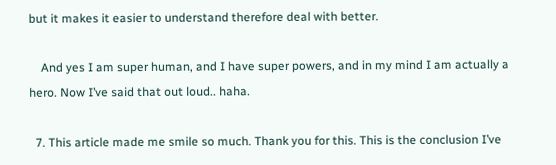but it makes it easier to understand therefore deal with better.

    And yes I am super human, and I have super powers, and in my mind I am actually a hero. Now I’ve said that out loud.. haha.

  7. This article made me smile so much. Thank you for this. This is the conclusion I’ve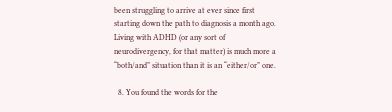been struggling to arrive at ever since first starting down the path to diagnosis a month ago. Living with ADHD (or any sort of neurodivergency, for that matter) is much more a “both/and” situation than it is an “either/or” one.

  8. You found the words for the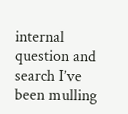internal question and search I’ve been mulling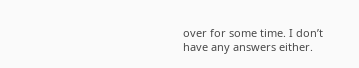over for some time. I don’t have any answers either.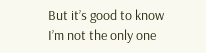But it’s good to know I’m not the only one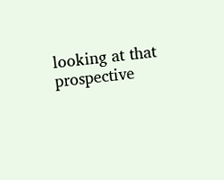looking at that prospective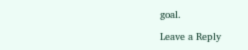goal.

Leave a Reply